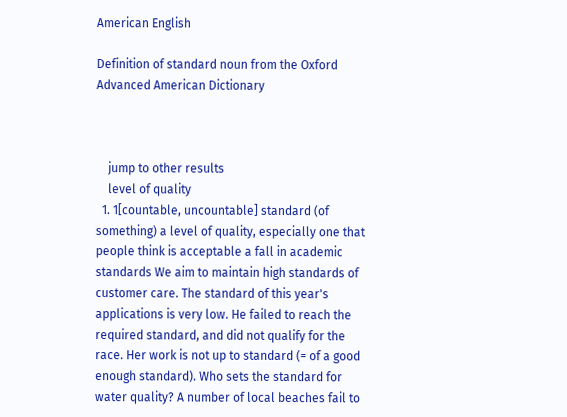American English

Definition of standard noun from the Oxford Advanced American Dictionary



    jump to other results
    level of quality
  1. 1[countable, uncountable] standard (of something) a level of quality, especially one that people think is acceptable a fall in academic standards We aim to maintain high standards of customer care. The standard of this year's applications is very low. He failed to reach the required standard, and did not qualify for the race. Her work is not up to standard (= of a good enough standard). Who sets the standard for water quality? A number of local beaches fail to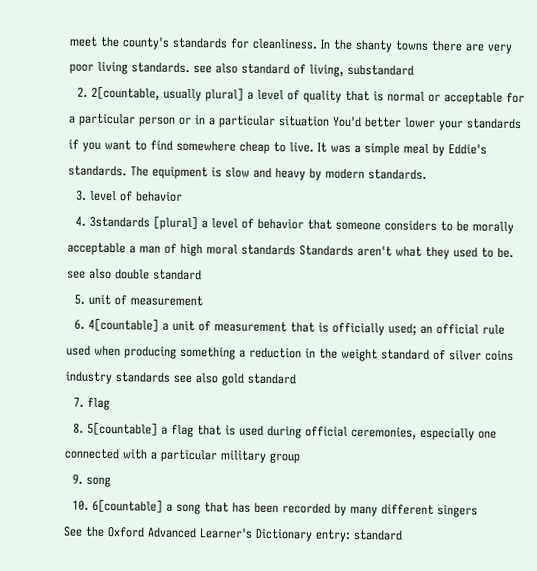meet the county's standards for cleanliness. In the shanty towns there are very poor living standards. see also standard of living, substandard
  2. 2[countable, usually plural] a level of quality that is normal or acceptable for a particular person or in a particular situation You'd better lower your standards if you want to find somewhere cheap to live. It was a simple meal by Eddie's standards. The equipment is slow and heavy by modern standards.
  3. level of behavior
  4. 3standards [plural] a level of behavior that someone considers to be morally acceptable a man of high moral standards Standards aren't what they used to be. see also double standard
  5. unit of measurement
  6. 4[countable] a unit of measurement that is officially used; an official rule used when producing something a reduction in the weight standard of silver coins industry standards see also gold standard
  7. flag
  8. 5[countable] a flag that is used during official ceremonies, especially one connected with a particular military group
  9. song
  10. 6[countable] a song that has been recorded by many different singers
See the Oxford Advanced Learner's Dictionary entry: standard